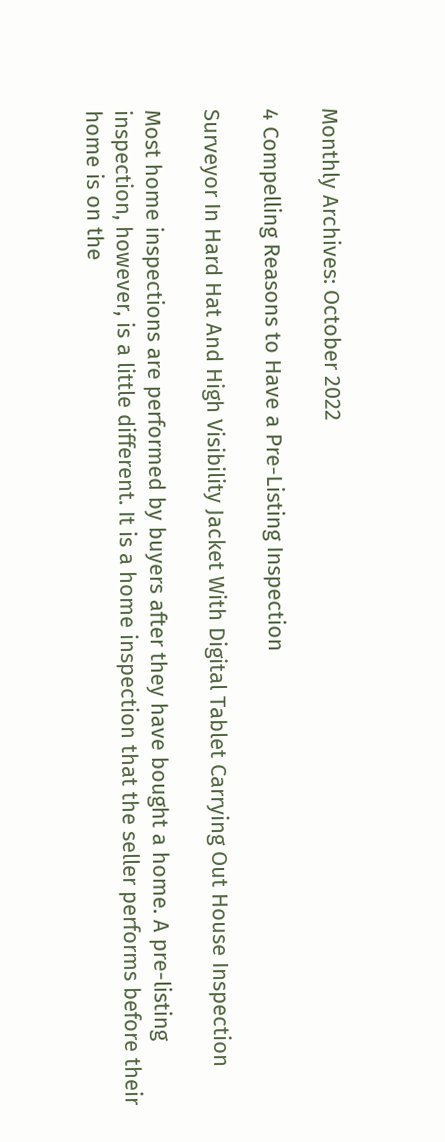Monthly Archives: October 2022

4 Compelling Reasons to Have a Pre-Listing Inspection

Surveyor In Hard Hat And High Visibility Jacket With Digital Tablet Carrying Out House Inspection

Most home inspections are performed by buyers after they have bought a home. A pre-listing inspection, however, is a little different. It is a home inspection that the seller performs before their home is on the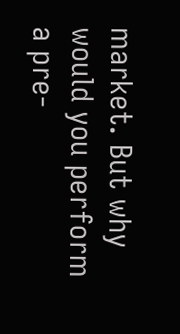market. But why would you perform a pre-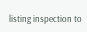listing inspection to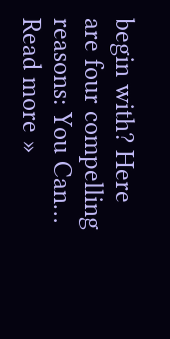begin with? Here are four compelling reasons: You Can… Read more »